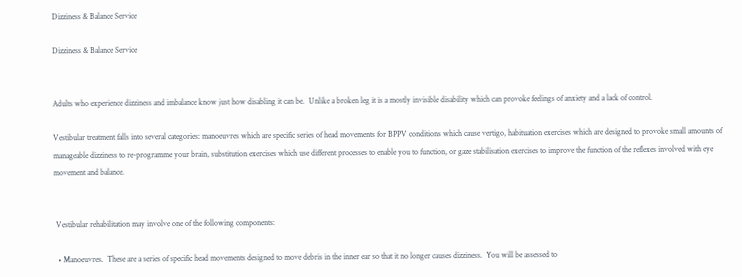Dizziness & Balance Service

Dizziness & Balance Service


Adults who experience dizziness and imbalance know just how disabling it can be.  Unlike a broken leg it is a mostly invisible disability which can provoke feelings of anxiety and a lack of control.

Vestibular treatment falls into several categories: manoeuvres which are specific series of head movements for BPPV conditions which cause vertigo, habituation exercises which are designed to provoke small amounts of manageable dizziness to re-programme your brain, substitution exercises which use different processes to enable you to function, or gaze stabilisation exercises to improve the function of the reflexes involved with eye movement and balance.


 Vestibular rehabilitation may involve one of the following components:

  • Manoeuvres.  These are a series of specific head movements designed to move debris in the inner ear so that it no longer causes dizziness.  You will be assessed to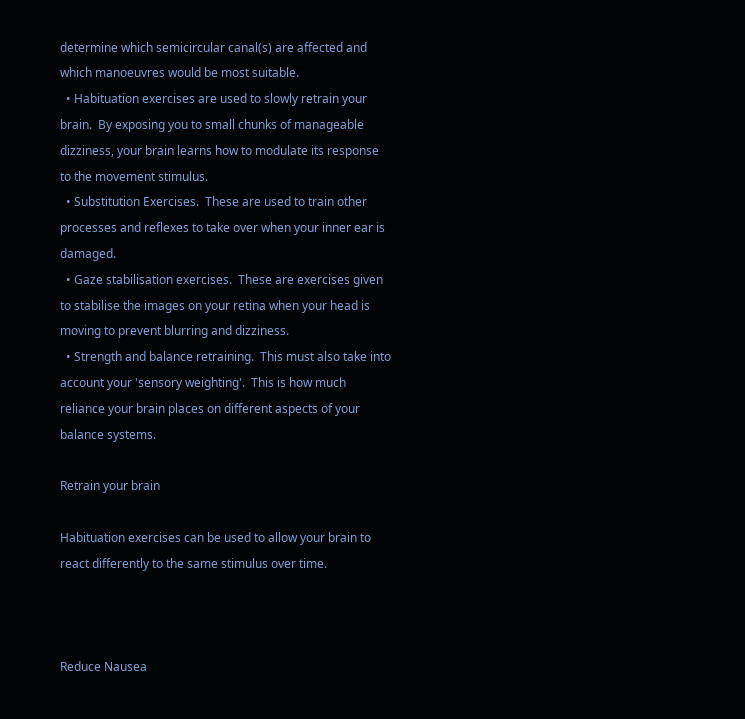determine which semicircular canal(s) are affected and which manoeuvres would be most suitable.
  • Habituation exercises are used to slowly retrain your brain.  By exposing you to small chunks of manageable dizziness, your brain learns how to modulate its response to the movement stimulus.
  • Substitution Exercises.  These are used to train other processes and reflexes to take over when your inner ear is damaged.
  • Gaze stabilisation exercises.  These are exercises given to stabilise the images on your retina when your head is moving to prevent blurring and dizziness.
  • Strength and balance retraining.  This must also take into account your 'sensory weighting'.  This is how much reliance your brain places on different aspects of your balance systems.

Retrain your brain

Habituation exercises can be used to allow your brain to react differently to the same stimulus over time.



Reduce Nausea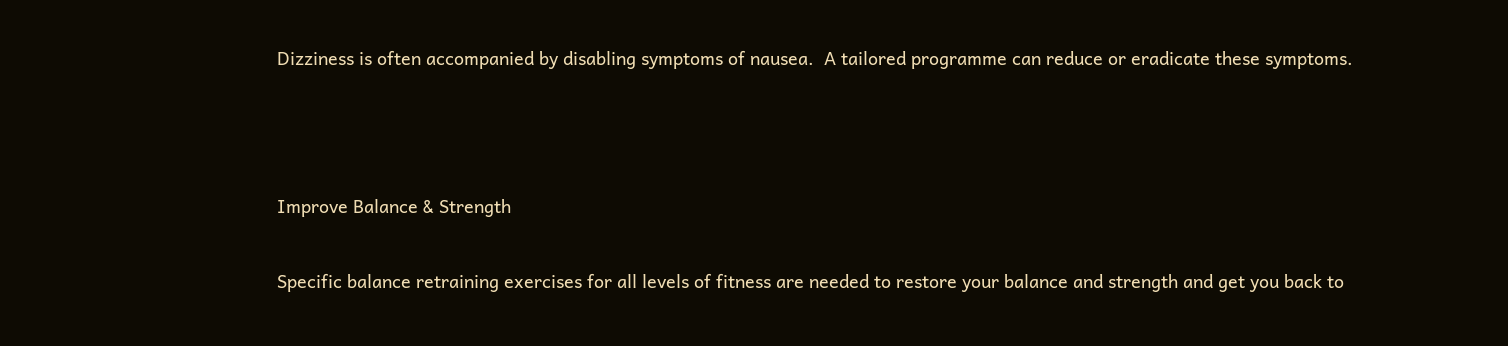Dizziness is often accompanied by disabling symptoms of nausea.  A tailored programme can reduce or eradicate these symptoms.



Improve Balance & Strength

Specific balance retraining exercises for all levels of fitness are needed to restore your balance and strength and get you back to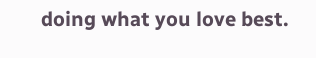doing what you love best.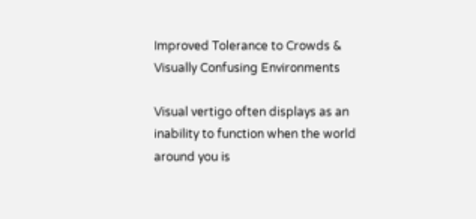Improved Tolerance to Crowds & Visually Confusing Environments

Visual vertigo often displays as an inability to function when the world around you is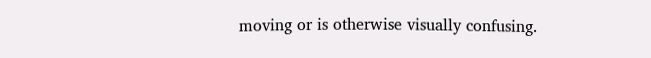moving or is otherwise visually confusing.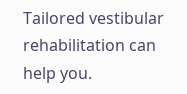Tailored vestibular rehabilitation can help you.